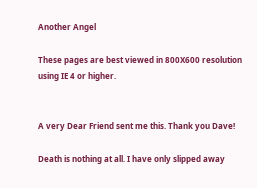Another Angel

These pages are best viewed in 800X600 resolution
using IE 4 or higher.


A very Dear Friend sent me this. Thank you Dave!

Death is nothing at all. I have only slipped away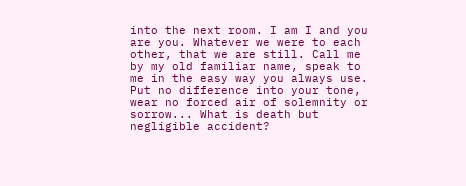into the next room. I am I and you are you. Whatever we were to each other, that we are still. Call me by my old familiar name, speak to me in the easy way you always use. Put no difference into your tone, wear no forced air of solemnity or sorrow... What is death but negligible accident?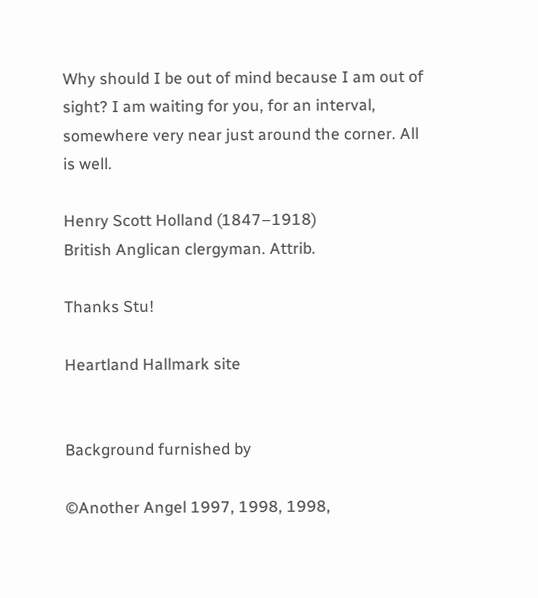Why should I be out of mind because I am out of sight? I am waiting for you, for an interval, somewhere very near just around the corner. All is well.

Henry Scott Holland (1847–1918)
British Anglican clergyman. Attrib.

Thanks Stu!

Heartland Hallmark site


Background furnished by

©Another Angel 1997, 1998, 1998,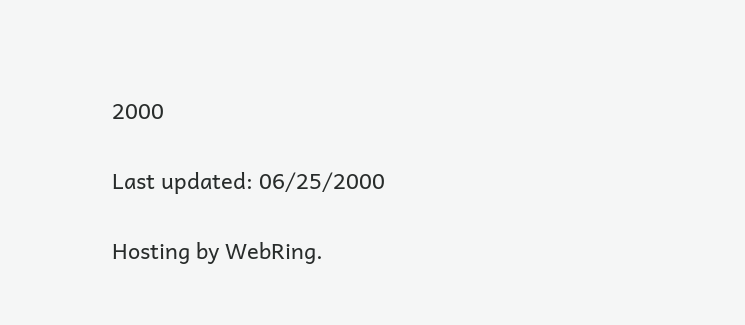2000

Last updated: 06/25/2000

Hosting by WebRing.